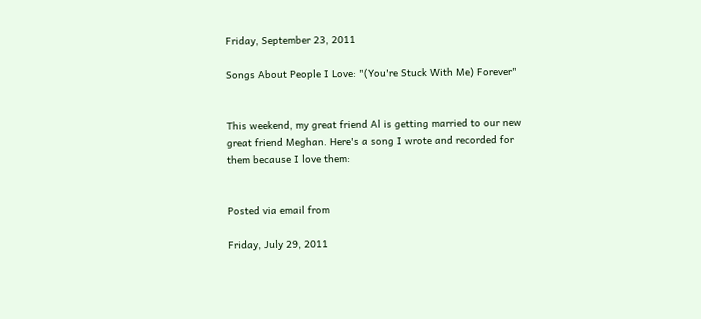Friday, September 23, 2011

Songs About People I Love: "(You're Stuck With Me) Forever"


This weekend, my great friend Al is getting married to our new great friend Meghan. Here's a song I wrote and recorded for them because I love them:


Posted via email from

Friday, July 29, 2011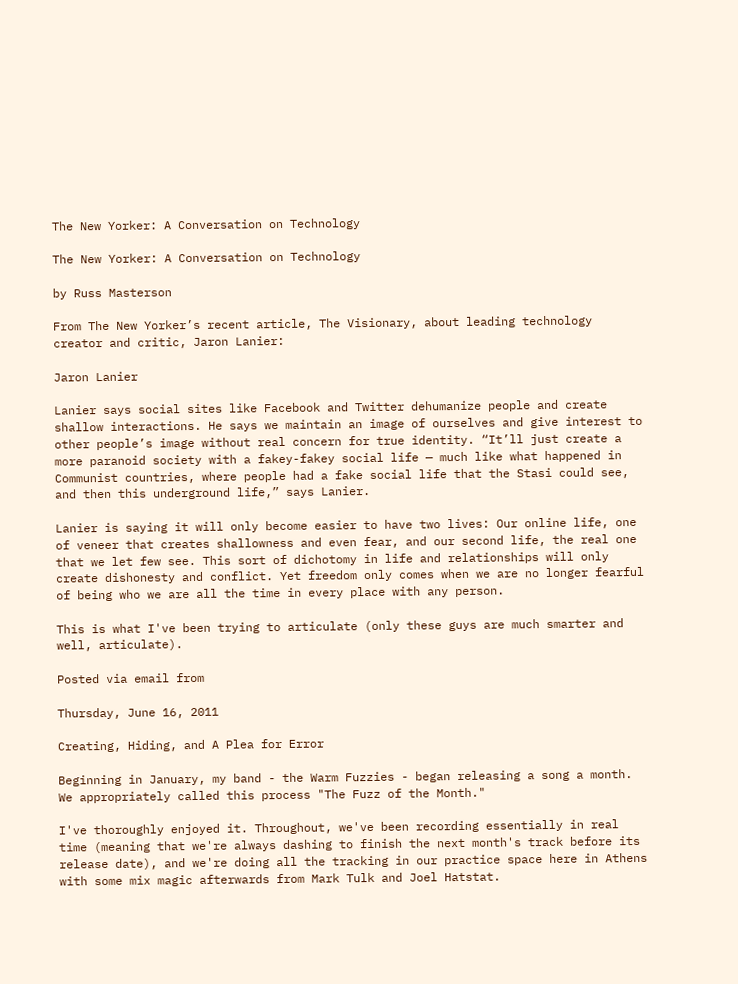The New Yorker: A Conversation on Technology

The New Yorker: A Conversation on Technology

by Russ Masterson

From The New Yorker’s recent article, The Visionary, about leading technology creator and critic, Jaron Lanier:

Jaron Lanier

Lanier says social sites like Facebook and Twitter dehumanize people and create shallow interactions. He says we maintain an image of ourselves and give interest to other people’s image without real concern for true identity. “It’ll just create a more paranoid society with a fakey-fakey social life — much like what happened in Communist countries, where people had a fake social life that the Stasi could see, and then this underground life,” says Lanier.

Lanier is saying it will only become easier to have two lives: Our online life, one of veneer that creates shallowness and even fear, and our second life, the real one that we let few see. This sort of dichotomy in life and relationships will only create dishonesty and conflict. Yet freedom only comes when we are no longer fearful of being who we are all the time in every place with any person.

This is what I've been trying to articulate (only these guys are much smarter and well, articulate).

Posted via email from

Thursday, June 16, 2011

Creating, Hiding, and A Plea for Error

Beginning in January, my band - the Warm Fuzzies - began releasing a song a month. We appropriately called this process "The Fuzz of the Month."

I've thoroughly enjoyed it. Throughout, we've been recording essentially in real time (meaning that we're always dashing to finish the next month's track before its release date), and we're doing all the tracking in our practice space here in Athens with some mix magic afterwards from Mark Tulk and Joel Hatstat.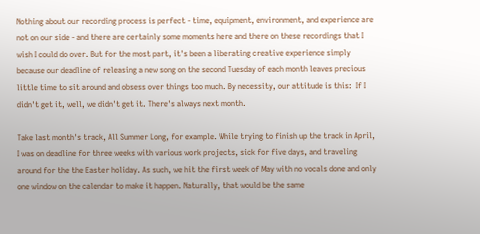Nothing about our recording process is perfect - time, equipment, environment, and experience are not on our side - and there are certainly some moments here and there on these recordings that I wish I could do over. But for the most part, it's been a liberating creative experience simply because our deadline of releasing a new song on the second Tuesday of each month leaves precious little time to sit around and obsess over things too much. By necessity, our attitude is this:  If I didn't get it, well, we didn't get it. There's always next month.

Take last month's track, All Summer Long, for example. While trying to finish up the track in April, I was on deadline for three weeks with various work projects, sick for five days, and traveling around for the the Easter holiday. As such, we hit the first week of May with no vocals done and only one window on the calendar to make it happen. Naturally, that would be the same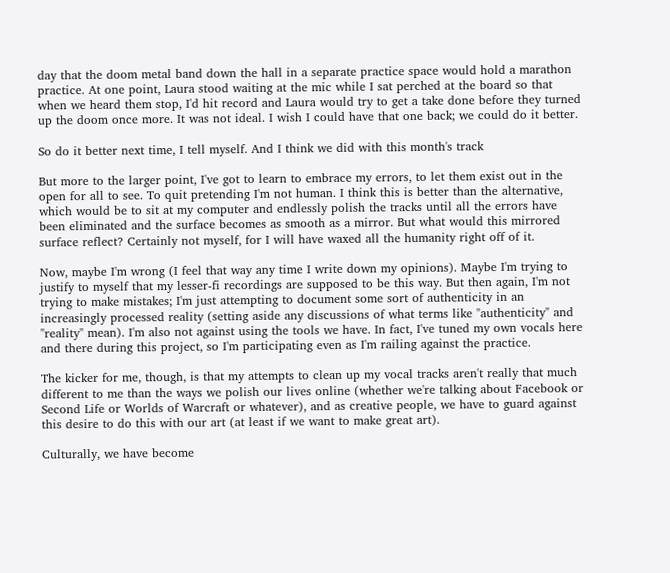day that the doom metal band down the hall in a separate practice space would hold a marathon practice. At one point, Laura stood waiting at the mic while I sat perched at the board so that when we heard them stop, I'd hit record and Laura would try to get a take done before they turned up the doom once more. It was not ideal. I wish I could have that one back; we could do it better.

So do it better next time, I tell myself. And I think we did with this month's track

But more to the larger point, I've got to learn to embrace my errors, to let them exist out in the open for all to see. To quit pretending I'm not human. I think this is better than the alternative, which would be to sit at my computer and endlessly polish the tracks until all the errors have been eliminated and the surface becomes as smooth as a mirror. But what would this mirrored surface reflect? Certainly not myself, for I will have waxed all the humanity right off of it.

Now, maybe I'm wrong (I feel that way any time I write down my opinions). Maybe I'm trying to justify to myself that my lesser-fi recordings are supposed to be this way. But then again, I'm not trying to make mistakes; I'm just attempting to document some sort of authenticity in an increasingly processed reality (setting aside any discussions of what terms like "authenticity" and "reality" mean). I'm also not against using the tools we have. In fact, I've tuned my own vocals here and there during this project, so I'm participating even as I'm railing against the practice.

The kicker for me, though, is that my attempts to clean up my vocal tracks aren't really that much different to me than the ways we polish our lives online (whether we're talking about Facebook or Second Life or Worlds of Warcraft or whatever), and as creative people, we have to guard against this desire to do this with our art (at least if we want to make great art).

Culturally, we have become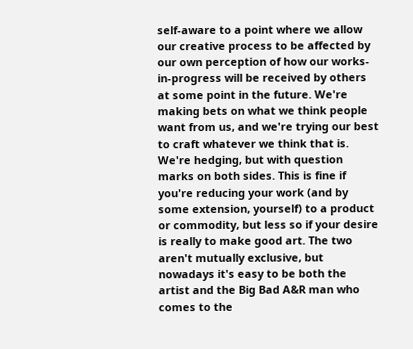self-aware to a point where we allow our creative process to be affected by our own perception of how our works-in-progress will be received by others at some point in the future. We're making bets on what we think people want from us, and we're trying our best to craft whatever we think that is. We're hedging, but with question marks on both sides. This is fine if you're reducing your work (and by some extension, yourself) to a product or commodity, but less so if your desire is really to make good art. The two aren't mutually exclusive, but nowadays it's easy to be both the artist and the Big Bad A&R man who comes to the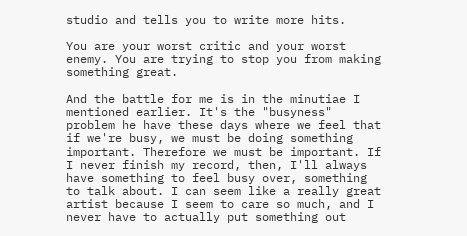studio and tells you to write more hits.

You are your worst critic and your worst enemy. You are trying to stop you from making something great.

And the battle for me is in the minutiae I mentioned earlier. It's the "busyness" problem he have these days where we feel that if we're busy, we must be doing something important. Therefore we must be important. If I never finish my record, then, I'll always have something to feel busy over, something to talk about. I can seem like a really great artist because I seem to care so much, and I never have to actually put something out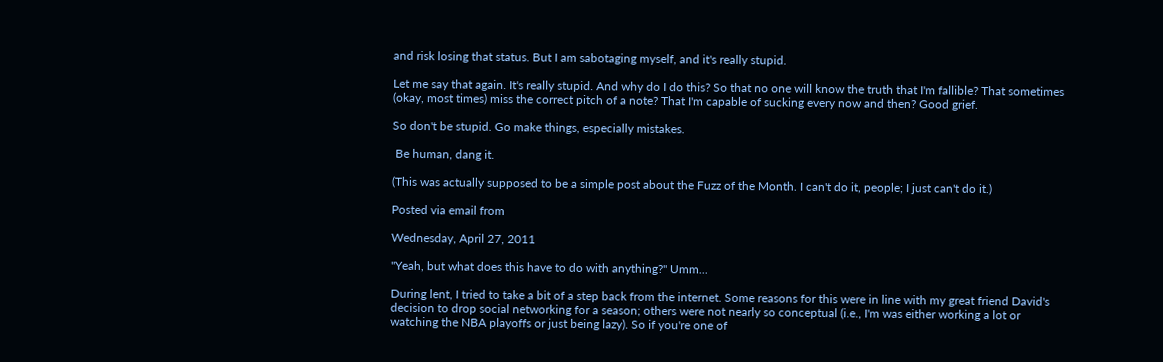and risk losing that status. But I am sabotaging myself, and it's really stupid.

Let me say that again. It's really stupid. And why do I do this? So that no one will know the truth that I'm fallible? That sometimes (okay, most times) miss the correct pitch of a note? That I'm capable of sucking every now and then? Good grief.

So don't be stupid. Go make things, especially mistakes.

 Be human, dang it.

(This was actually supposed to be a simple post about the Fuzz of the Month. I can't do it, people; I just can't do it.)

Posted via email from

Wednesday, April 27, 2011

"Yeah, but what does this have to do with anything?" Umm...

During lent, I tried to take a bit of a step back from the internet. Some reasons for this were in line with my great friend David's decision to drop social networking for a season; others were not nearly so conceptual (i.e., I'm was either working a lot or watching the NBA playoffs or just being lazy). So if you're one of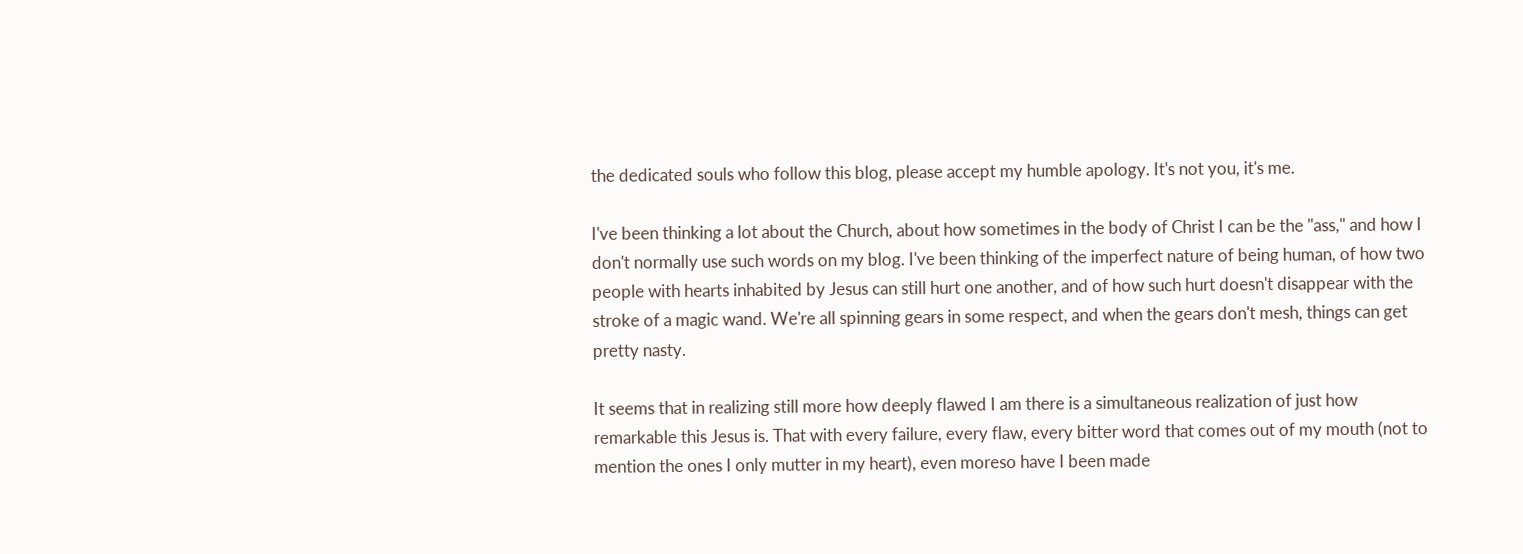the dedicated souls who follow this blog, please accept my humble apology. It's not you, it's me.

I've been thinking a lot about the Church, about how sometimes in the body of Christ I can be the "ass," and how I don't normally use such words on my blog. I've been thinking of the imperfect nature of being human, of how two people with hearts inhabited by Jesus can still hurt one another, and of how such hurt doesn't disappear with the stroke of a magic wand. We're all spinning gears in some respect, and when the gears don't mesh, things can get pretty nasty.

It seems that in realizing still more how deeply flawed I am there is a simultaneous realization of just how remarkable this Jesus is. That with every failure, every flaw, every bitter word that comes out of my mouth (not to mention the ones I only mutter in my heart), even moreso have I been made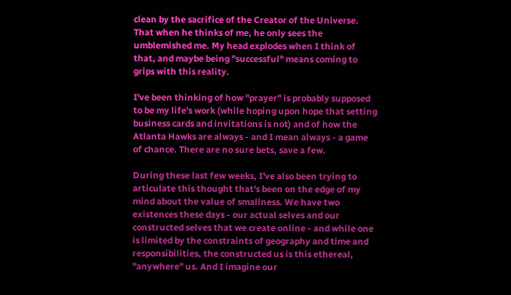clean by the sacrifice of the Creator of the Universe. That when he thinks of me, he only sees the umblemished me. My head explodes when I think of that, and maybe being "successful" means coming to grips with this reality.

I've been thinking of how "prayer" is probably supposed to be my life's work (while hoping upon hope that setting business cards and invitations is not) and of how the Atlanta Hawks are always - and I mean always - a game of chance. There are no sure bets, save a few.

During these last few weeks, I've also been trying to articulate this thought that's been on the edge of my mind about the value of smallness. We have two existences these days - our actual selves and our constructed selves that we create online - and while one is limited by the constraints of geography and time and responsibilities, the constructed us is this ethereal, "anywhere" us. And I imagine our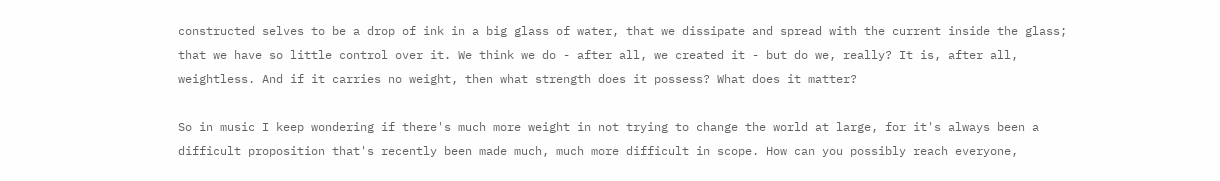constructed selves to be a drop of ink in a big glass of water, that we dissipate and spread with the current inside the glass; that we have so little control over it. We think we do - after all, we created it - but do we, really? It is, after all, weightless. And if it carries no weight, then what strength does it possess? What does it matter?

So in music I keep wondering if there's much more weight in not trying to change the world at large, for it's always been a difficult proposition that's recently been made much, much more difficult in scope. How can you possibly reach everyone,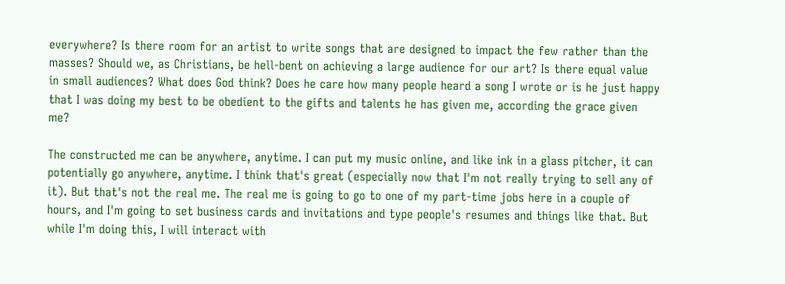everywhere? Is there room for an artist to write songs that are designed to impact the few rather than the masses? Should we, as Christians, be hell-bent on achieving a large audience for our art? Is there equal value in small audiences? What does God think? Does he care how many people heard a song I wrote or is he just happy that I was doing my best to be obedient to the gifts and talents he has given me, according the grace given me?

The constructed me can be anywhere, anytime. I can put my music online, and like ink in a glass pitcher, it can potentially go anywhere, anytime. I think that's great (especially now that I'm not really trying to sell any of it). But that's not the real me. The real me is going to go to one of my part-time jobs here in a couple of hours, and I'm going to set business cards and invitations and type people's resumes and things like that. But while I'm doing this, I will interact with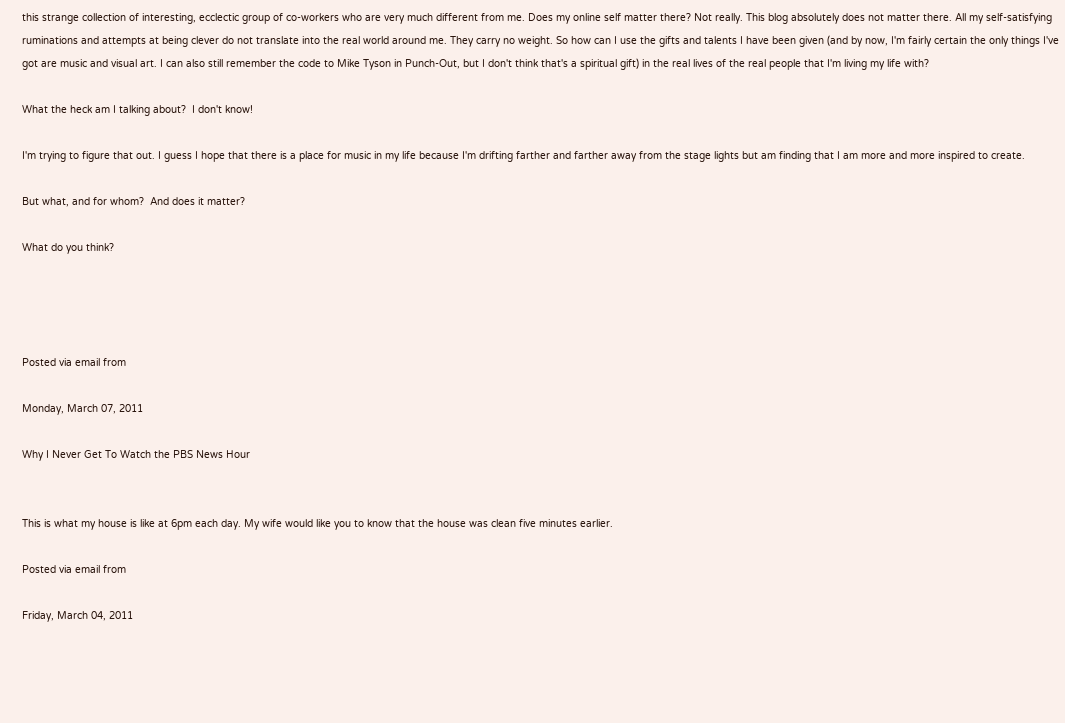this strange collection of interesting, ecclectic group of co-workers who are very much different from me. Does my online self matter there? Not really. This blog absolutely does not matter there. All my self-satisfying ruminations and attempts at being clever do not translate into the real world around me. They carry no weight. So how can I use the gifts and talents I have been given (and by now, I'm fairly certain the only things I've got are music and visual art. I can also still remember the code to Mike Tyson in Punch-Out, but I don't think that's a spiritual gift) in the real lives of the real people that I'm living my life with?

What the heck am I talking about?  I don't know!

I'm trying to figure that out. I guess I hope that there is a place for music in my life because I'm drifting farther and farther away from the stage lights but am finding that I am more and more inspired to create.

But what, and for whom?  And does it matter?

What do you think?




Posted via email from

Monday, March 07, 2011

Why I Never Get To Watch the PBS News Hour


This is what my house is like at 6pm each day. My wife would like you to know that the house was clean five minutes earlier.

Posted via email from

Friday, March 04, 2011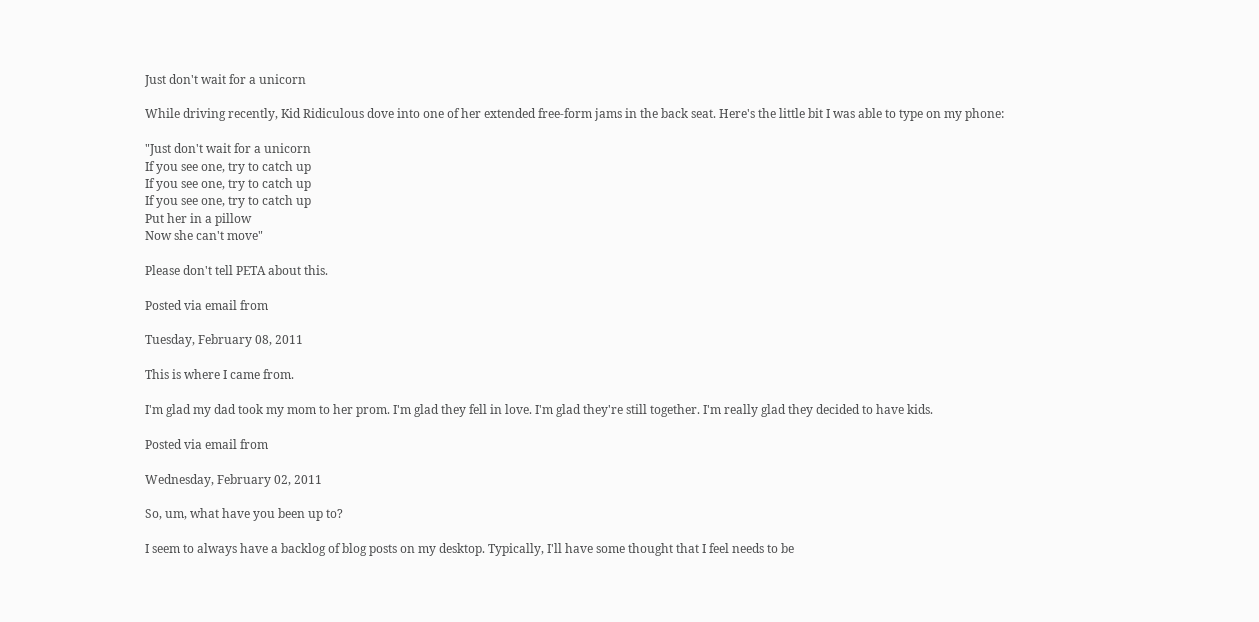Just don't wait for a unicorn

While driving recently, Kid Ridiculous dove into one of her extended free-form jams in the back seat. Here's the little bit I was able to type on my phone:

"Just don't wait for a unicorn
If you see one, try to catch up
If you see one, try to catch up
If you see one, try to catch up
Put her in a pillow
Now she can't move"

Please don't tell PETA about this.

Posted via email from

Tuesday, February 08, 2011

This is where I came from.

I'm glad my dad took my mom to her prom. I'm glad they fell in love. I'm glad they're still together. I'm really glad they decided to have kids.

Posted via email from

Wednesday, February 02, 2011

So, um, what have you been up to?

I seem to always have a backlog of blog posts on my desktop. Typically, I'll have some thought that I feel needs to be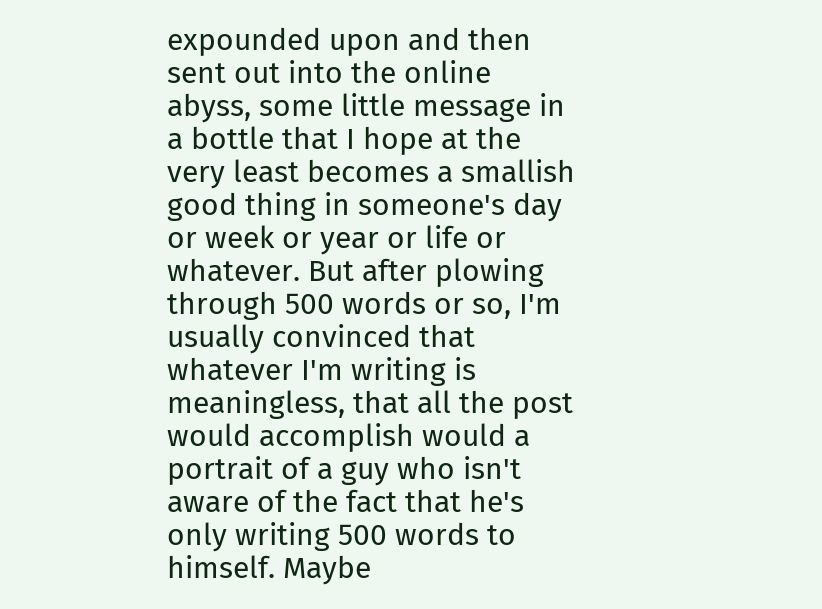expounded upon and then sent out into the online abyss, some little message in a bottle that I hope at the very least becomes a smallish good thing in someone's day or week or year or life or whatever. But after plowing through 500 words or so, I'm usually convinced that whatever I'm writing is meaningless, that all the post would accomplish would a portrait of a guy who isn't aware of the fact that he's only writing 500 words to himself. Maybe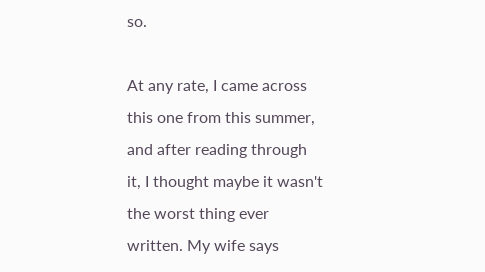so.

At any rate, I came across this one from this summer, and after reading through it, I thought maybe it wasn't the worst thing ever written. My wife says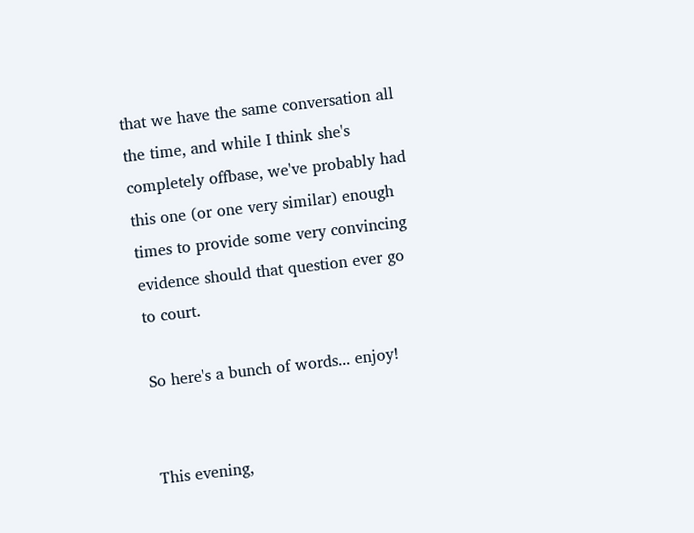that we have the same conversation all the time, and while I think she's completely offbase, we've probably had this one (or one very similar) enough times to provide some very convincing evidence should that question ever go to court.

So here's a bunch of words... enjoy!


This evening,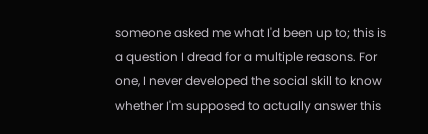someone asked me what I'd been up to; this is a question I dread for a multiple reasons. For one, I never developed the social skill to know whether I'm supposed to actually answer this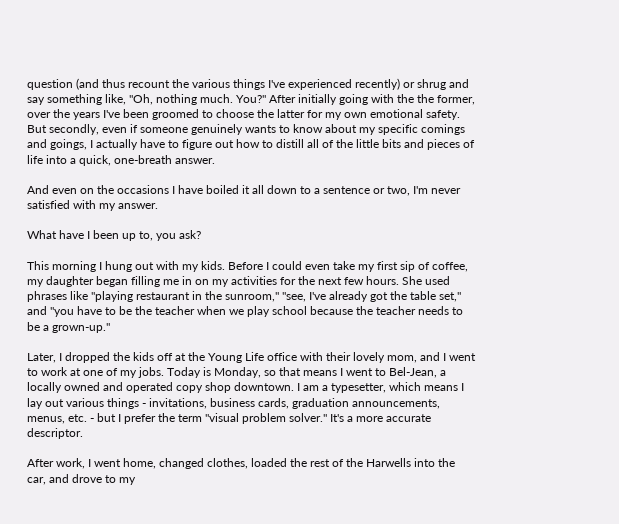question (and thus recount the various things I've experienced recently) or shrug and say something like, "Oh, nothing much. You?" After initially going with the the former, over the years I've been groomed to choose the latter for my own emotional safety. But secondly, even if someone genuinely wants to know about my specific comings and goings, I actually have to figure out how to distill all of the little bits and pieces of life into a quick, one-breath answer.

And even on the occasions I have boiled it all down to a sentence or two, I'm never satisfied with my answer.

What have I been up to, you ask?

This morning I hung out with my kids. Before I could even take my first sip of coffee, my daughter began filling me in on my activities for the next few hours. She used phrases like "playing restaurant in the sunroom," "see, I've already got the table set," and "you have to be the teacher when we play school because the teacher needs to be a grown-up."

Later, I dropped the kids off at the Young Life office with their lovely mom, and I went to work at one of my jobs. Today is Monday, so that means I went to Bel-Jean, a locally owned and operated copy shop downtown. I am a typesetter, which means I lay out various things - invitations, business cards, graduation announcements, menus, etc. - but I prefer the term "visual problem solver." It's a more accurate descriptor.

After work, I went home, changed clothes, loaded the rest of the Harwells into the car, and drove to my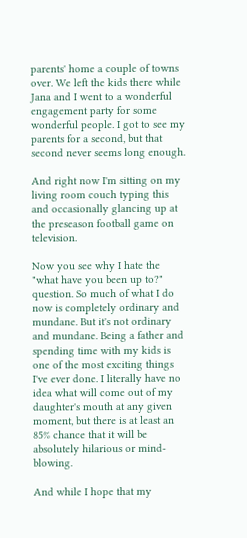parents' home a couple of towns over. We left the kids there while Jana and I went to a wonderful engagement party for some wonderful people. I got to see my parents for a second, but that second never seems long enough.

And right now I'm sitting on my living room couch typing this and occasionally glancing up at the preseason football game on television.

Now you see why I hate the "what have you been up to?" question. So much of what I do now is completely ordinary and mundane. But it's not ordinary and mundane. Being a father and spending time with my kids is one of the most exciting things I've ever done. I literally have no idea what will come out of my daughter's mouth at any given moment, but there is at least an 85% chance that it will be absolutely hilarious or mind-blowing.

And while I hope that my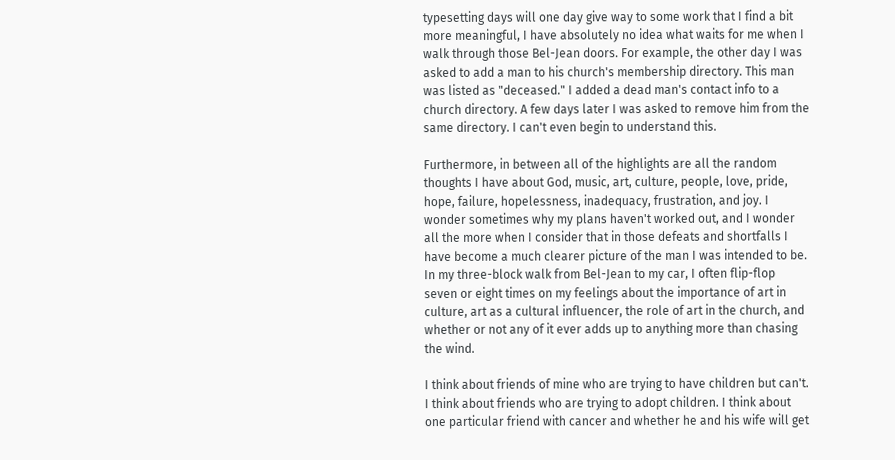typesetting days will one day give way to some work that I find a bit more meaningful, I have absolutely no idea what waits for me when I walk through those Bel-Jean doors. For example, the other day I was asked to add a man to his church's membership directory. This man was listed as "deceased." I added a dead man's contact info to a church directory. A few days later I was asked to remove him from the same directory. I can't even begin to understand this.

Furthermore, in between all of the highlights are all the random thoughts I have about God, music, art, culture, people, love, pride, hope, failure, hopelessness, inadequacy, frustration, and joy. I wonder sometimes why my plans haven't worked out, and I wonder all the more when I consider that in those defeats and shortfalls I have become a much clearer picture of the man I was intended to be. In my three-block walk from Bel-Jean to my car, I often flip-flop seven or eight times on my feelings about the importance of art in culture, art as a cultural influencer, the role of art in the church, and whether or not any of it ever adds up to anything more than chasing the wind.

I think about friends of mine who are trying to have children but can't. I think about friends who are trying to adopt children. I think about one particular friend with cancer and whether he and his wife will get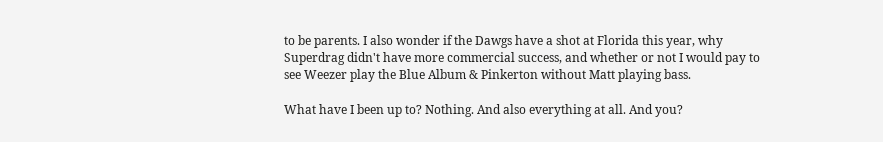to be parents. I also wonder if the Dawgs have a shot at Florida this year, why Superdrag didn't have more commercial success, and whether or not I would pay to see Weezer play the Blue Album & Pinkerton without Matt playing bass.

What have I been up to? Nothing. And also everything at all. And you?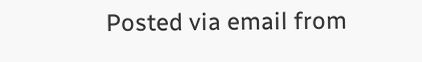Posted via email from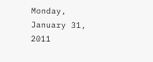Monday, January 31, 2011